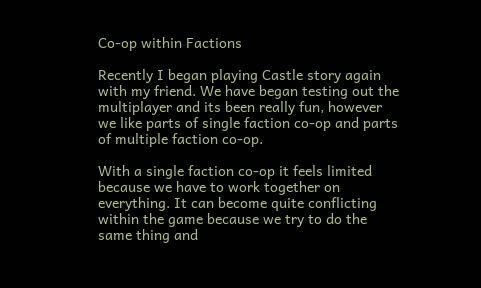Co-op within Factions

Recently I began playing Castle story again with my friend. We have began testing out the multiplayer and its been really fun, however we like parts of single faction co-op and parts of multiple faction co-op.

With a single faction co-op it feels limited because we have to work together on everything. It can become quite conflicting within the game because we try to do the same thing and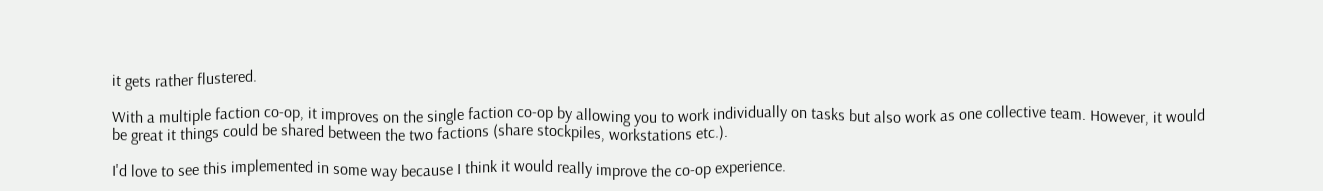it gets rather flustered.

With a multiple faction co-op, it improves on the single faction co-op by allowing you to work individually on tasks but also work as one collective team. However, it would be great it things could be shared between the two factions (share stockpiles, workstations etc.).

I'd love to see this implemented in some way because I think it would really improve the co-op experience.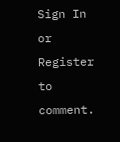Sign In or Register to comment.